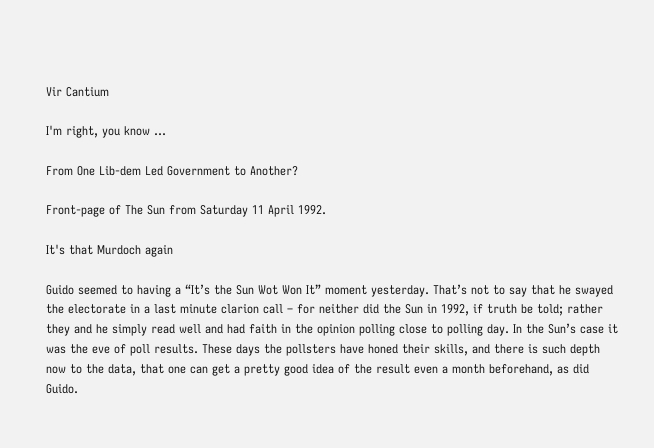Vir Cantium

I'm right, you know …

From One Lib-dem Led Government to Another?

Front-page of The Sun from Saturday 11 April 1992.

It's that Murdoch again

Guido seemed to having a “It’s the Sun Wot Won It” moment yesterday. That’s not to say that he swayed the electorate in a last minute clarion call – for neither did the Sun in 1992, if truth be told; rather they and he simply read well and had faith in the opinion polling close to polling day. In the Sun’s case it was the eve of poll results. These days the pollsters have honed their skills, and there is such depth now to the data, that one can get a pretty good idea of the result even a month beforehand, as did Guido.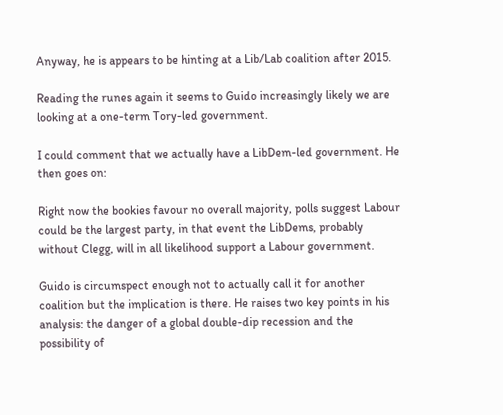Anyway, he is appears to be hinting at a Lib/Lab coalition after 2015.

Reading the runes again it seems to Guido increasingly likely we are looking at a one-term Tory-led government.

I could comment that we actually have a LibDem-led government. He then goes on:

Right now the bookies favour no overall majority, polls suggest Labour could be the largest party, in that event the LibDems, probably without Clegg, will in all likelihood support a Labour government.

Guido is circumspect enough not to actually call it for another coalition but the implication is there. He raises two key points in his analysis: the danger of a global double-dip recession and the possibility of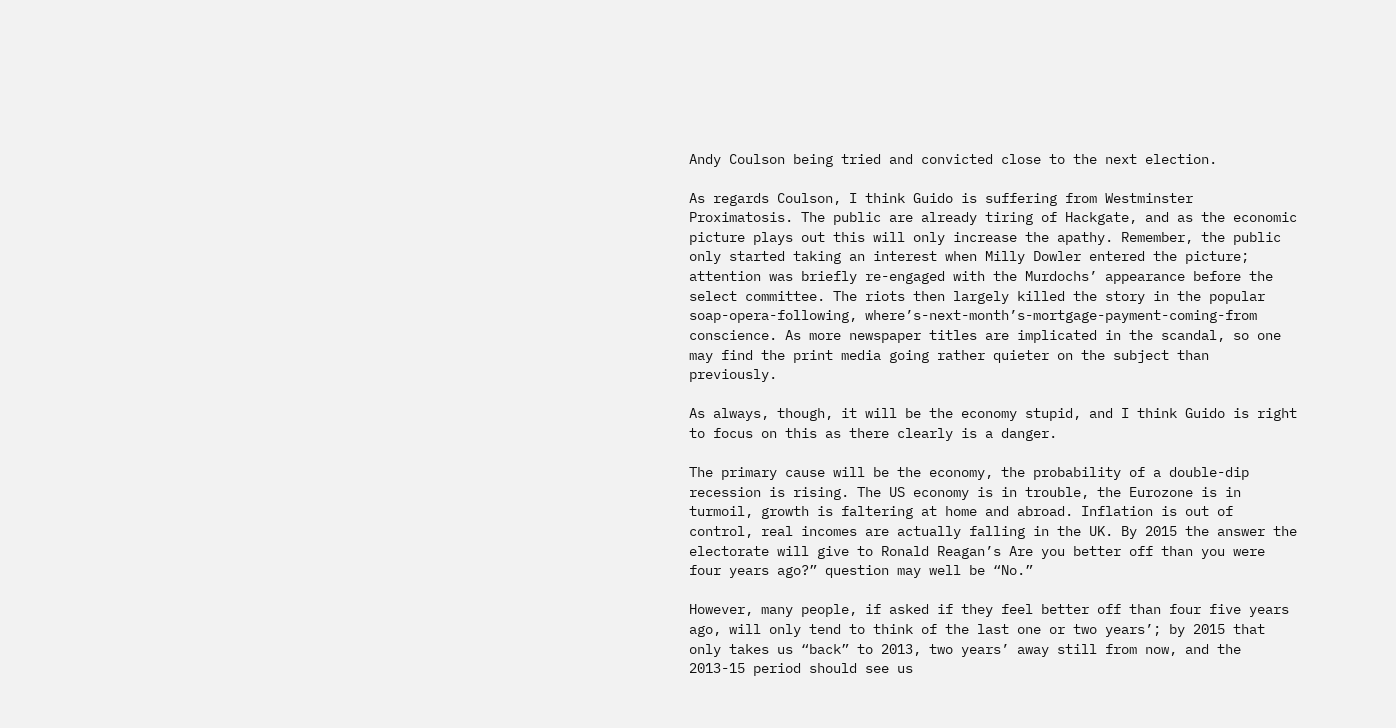Andy Coulson being tried and convicted close to the next election.

As regards Coulson, I think Guido is suffering from Westminster Proximatosis. The public are already tiring of Hackgate, and as the economic picture plays out this will only increase the apathy. Remember, the public only started taking an interest when Milly Dowler entered the picture; attention was briefly re-engaged with the Murdochs’ appearance before the select committee. The riots then largely killed the story in the popular soap-opera-following, where’s-next-month’s-mortgage-payment-coming-from conscience. As more newspaper titles are implicated in the scandal, so one may find the print media going rather quieter on the subject than previously.

As always, though, it will be the economy stupid, and I think Guido is right to focus on this as there clearly is a danger.

The primary cause will be the economy, the probability of a double-dip recession is rising. The US economy is in trouble, the Eurozone is in turmoil, growth is faltering at home and abroad. Inflation is out of control, real incomes are actually falling in the UK. By 2015 the answer the electorate will give to Ronald Reagan’s Are you better off than you were four years ago?” question may well be “No.”

However, many people, if asked if they feel better off than four five years ago, will only tend to think of the last one or two years’; by 2015 that only takes us “back” to 2013, two years’ away still from now, and the 2013-15 period should see us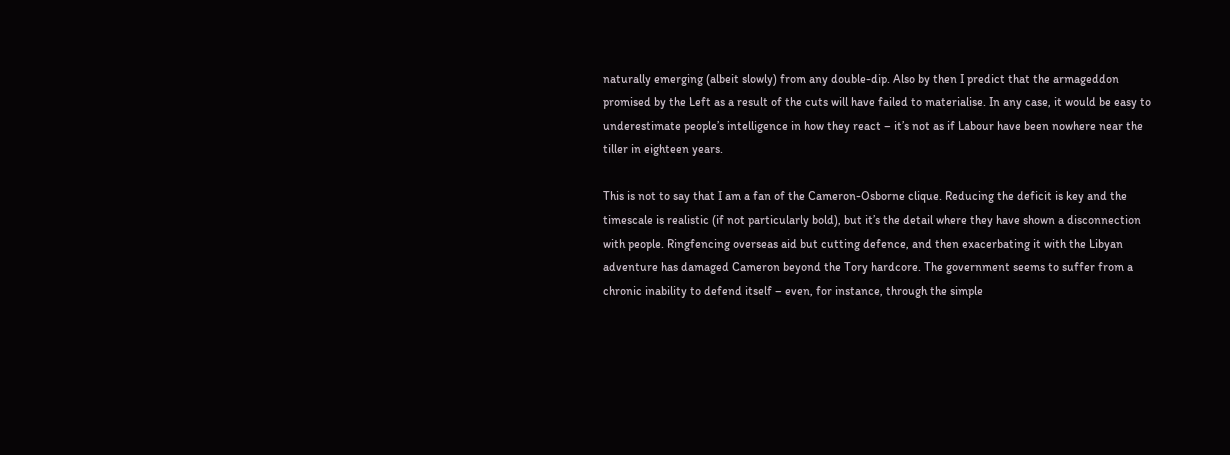naturally emerging (albeit slowly) from any double-dip. Also by then I predict that the armageddon promised by the Left as a result of the cuts will have failed to materialise. In any case, it would be easy to underestimate people’s intelligence in how they react – it’s not as if Labour have been nowhere near the tiller in eighteen years.

This is not to say that I am a fan of the Cameron-Osborne clique. Reducing the deficit is key and the timescale is realistic (if not particularly bold), but it’s the detail where they have shown a disconnection with people. Ringfencing overseas aid but cutting defence, and then exacerbating it with the Libyan adventure has damaged Cameron beyond the Tory hardcore. The government seems to suffer from a chronic inability to defend itself – even, for instance, through the simple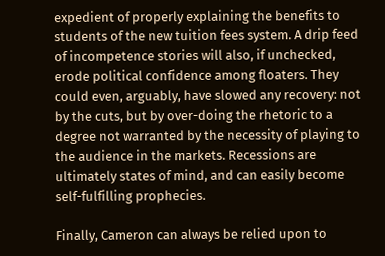expedient of properly explaining the benefits to students of the new tuition fees system. A drip feed of incompetence stories will also, if unchecked, erode political confidence among floaters. They could even, arguably, have slowed any recovery: not by the cuts, but by over-doing the rhetoric to a degree not warranted by the necessity of playing to the audience in the markets. Recessions are ultimately states of mind, and can easily become self-fulfilling prophecies.

Finally, Cameron can always be relied upon to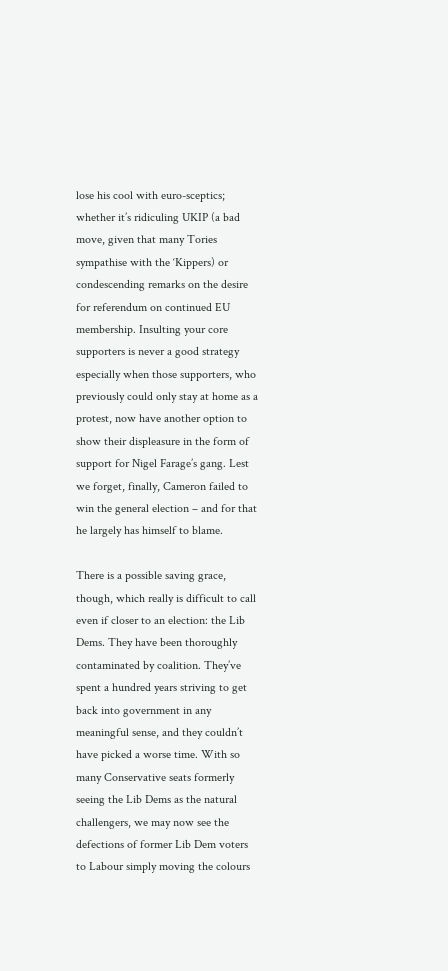lose his cool with euro-sceptics; whether it’s ridiculing UKIP (a bad move, given that many Tories sympathise with the ‘Kippers) or condescending remarks on the desire for referendum on continued EU membership. Insulting your core supporters is never a good strategy especially when those supporters, who previously could only stay at home as a protest, now have another option to show their displeasure in the form of support for Nigel Farage’s gang. Lest we forget, finally, Cameron failed to win the general election – and for that he largely has himself to blame.

There is a possible saving grace, though, which really is difficult to call even if closer to an election: the Lib Dems. They have been thoroughly contaminated by coalition. They’ve spent a hundred years striving to get back into government in any meaningful sense, and they couldn’t have picked a worse time. With so many Conservative seats formerly seeing the Lib Dems as the natural challengers, we may now see the defections of former Lib Dem voters to Labour simply moving the colours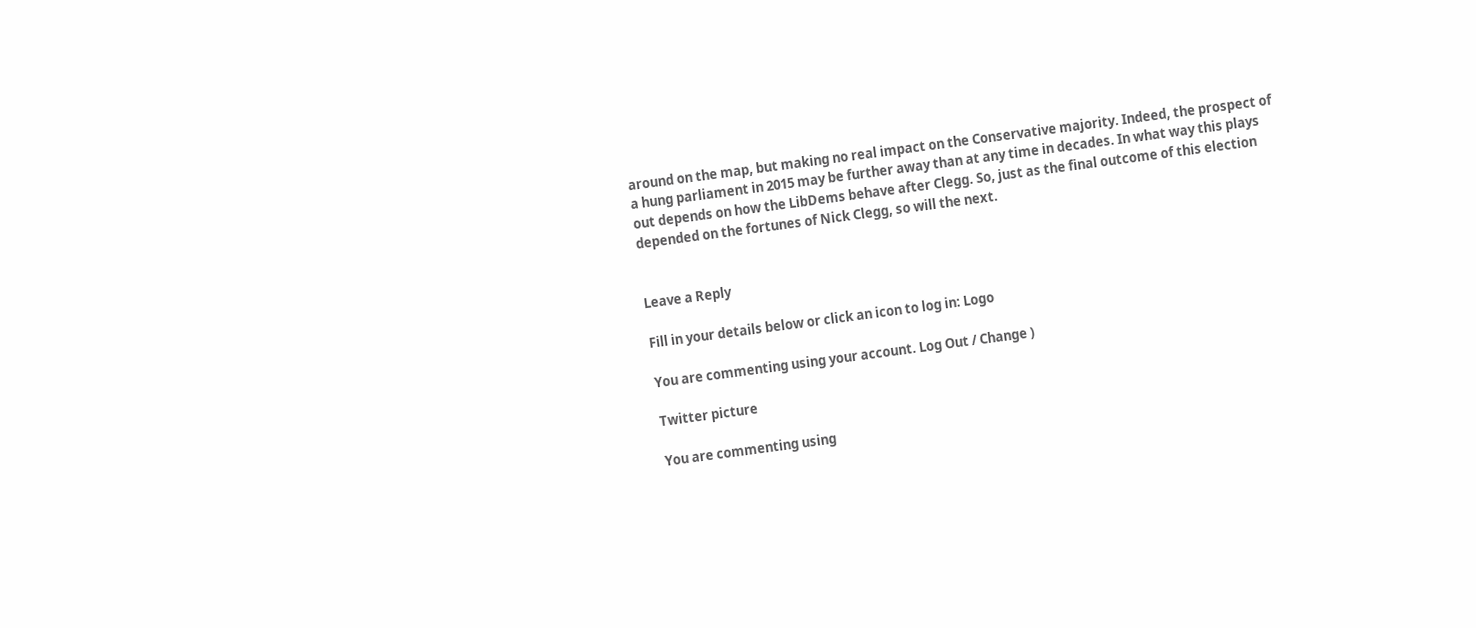around on the map, but making no real impact on the Conservative majority. Indeed, the prospect of a hung parliament in 2015 may be further away than at any time in decades. In what way this plays out depends on how the LibDems behave after Clegg. So, just as the final outcome of this election depended on the fortunes of Nick Clegg, so will the next.


Leave a Reply

Fill in your details below or click an icon to log in: Logo

You are commenting using your account. Log Out / Change )

Twitter picture

You are commenting using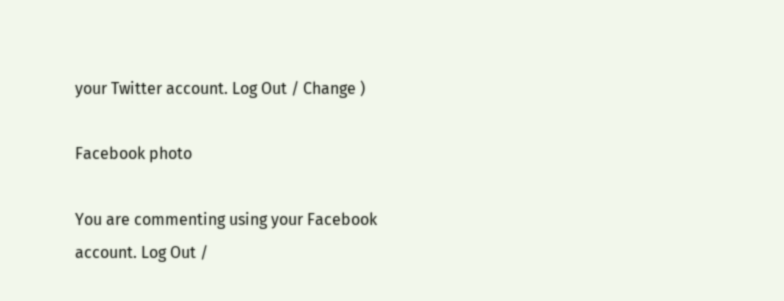your Twitter account. Log Out / Change )

Facebook photo

You are commenting using your Facebook account. Log Out /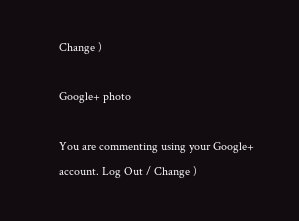Change )

Google+ photo

You are commenting using your Google+ account. Log Out / Change )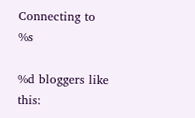Connecting to %s

%d bloggers like this: